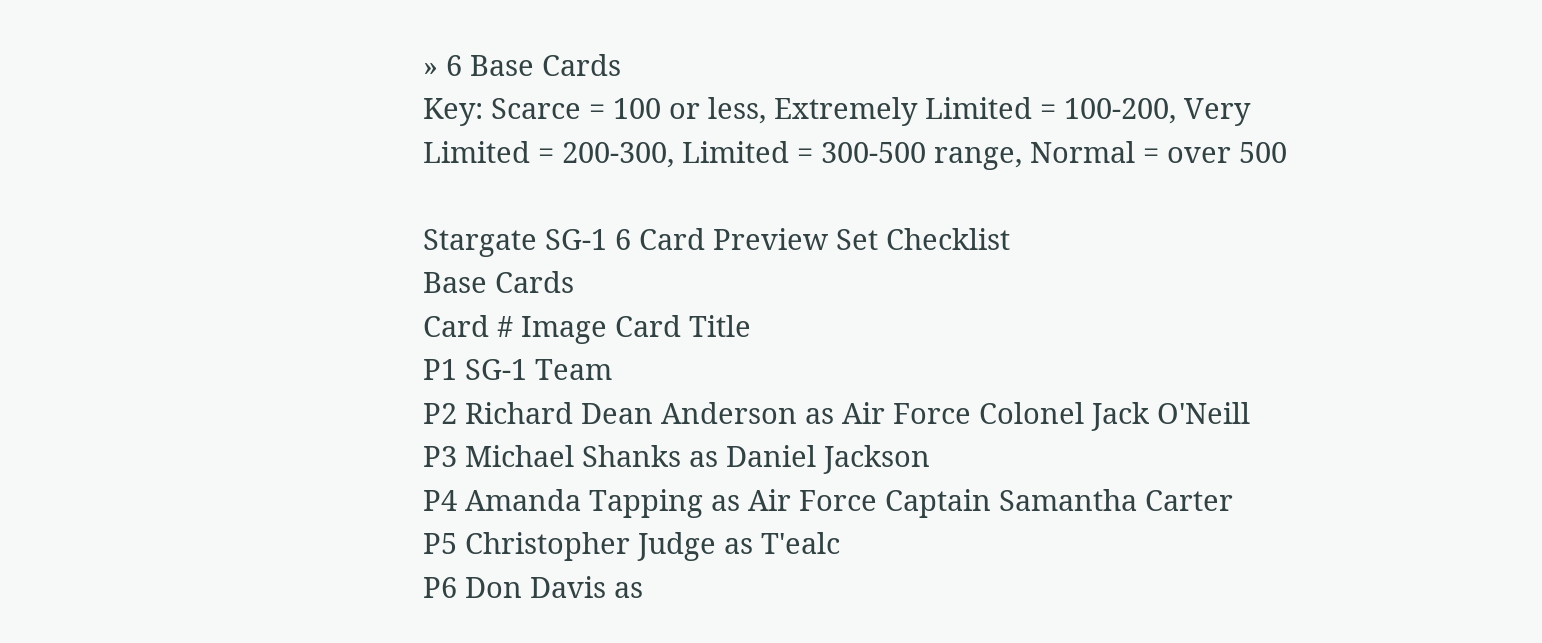» 6 Base Cards
Key: Scarce = 100 or less, Extremely Limited = 100-200, Very Limited = 200-300, Limited = 300-500 range, Normal = over 500

Stargate SG-1 6 Card Preview Set Checklist
Base Cards
Card # Image Card Title
P1 SG-1 Team
P2 Richard Dean Anderson as Air Force Colonel Jack O'Neill
P3 Michael Shanks as Daniel Jackson
P4 Amanda Tapping as Air Force Captain Samantha Carter
P5 Christopher Judge as T'ealc
P6 Don Davis as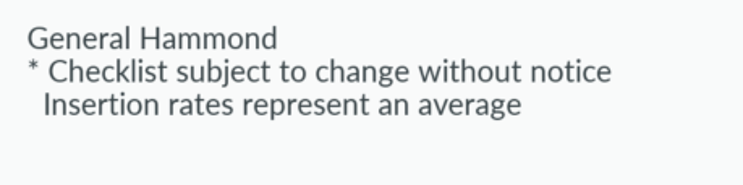General Hammond
* Checklist subject to change without notice
  Insertion rates represent an average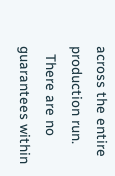across the entire production run.
  There are no guarantees within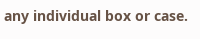any individual box or case.